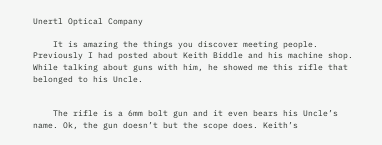Unertl Optical Company

    It is amazing the things you discover meeting people. Previously I had posted about Keith Biddle and his machine shop. While talking about guns with him, he showed me this rifle that belonged to his Uncle.


    The rifle is a 6mm bolt gun and it even bears his Uncle’s name. Ok, the gun doesn’t but the scope does. Keith’s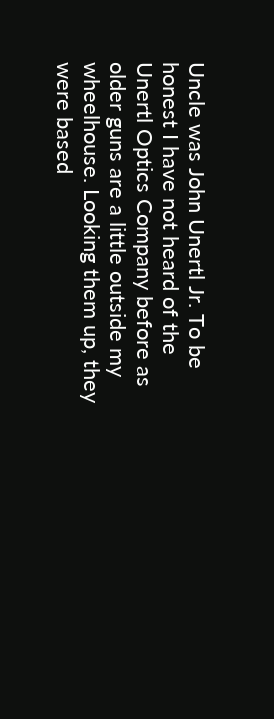Uncle was John Unertl Jr. To be honest I have not heard of the Unertl Optics Company before as older guns are a little outside my wheelhouse. Looking them up, they were based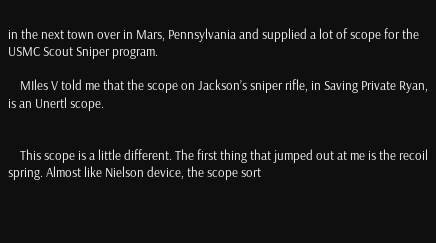in the next town over in Mars, Pennsylvania and supplied a lot of scope for the USMC Scout Sniper program.

    MIles V told me that the scope on Jackson’s sniper rifle, in Saving Private Ryan, is an Unertl scope.


    This scope is a little different. The first thing that jumped out at me is the recoil spring. Almost like Nielson device, the scope sort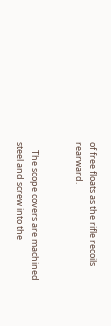of free floats as the rifle recoils rearward.


    The scope covers are machined steel and screw into the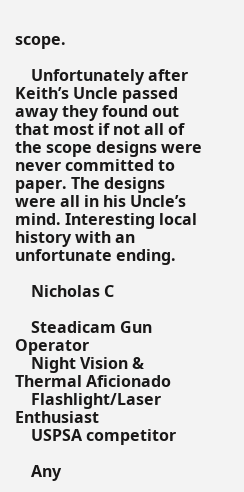scope.

    Unfortunately after Keith’s Uncle passed away they found out that most if not all of the scope designs were never committed to paper. The designs were all in his Uncle’s mind. Interesting local history with an unfortunate ending.

    Nicholas C

    Steadicam Gun Operator
    Night Vision & Thermal Aficionado
    Flashlight/Laser Enthusiast
    USPSA competitor

    Any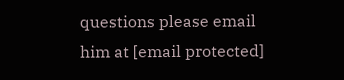questions please email him at [email protected]